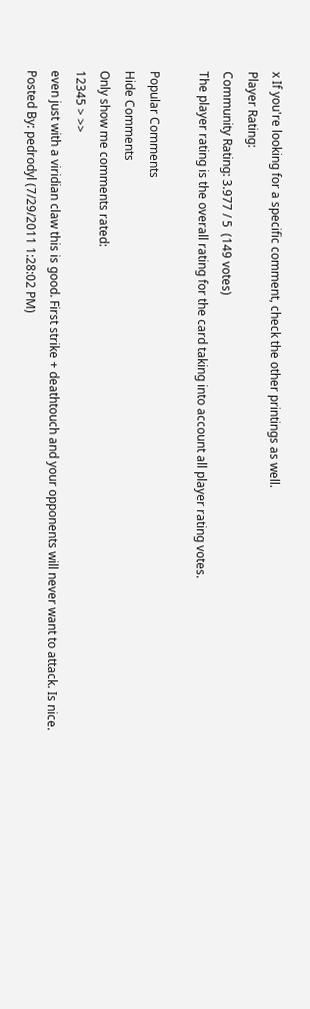x If you're looking for a specific comment, check the other printings as well.
Player Rating:
Community Rating: 3.977 / 5  (149 votes)
The player rating is the overall rating for the card taking into account all player rating votes.

Popular Comments
Hide Comments
Only show me comments rated:
12345 > >>
even just with a viridian claw this is good. First strike + deathtouch and your opponents will never want to attack. Is nice.
Posted By: pedrodyl (7/29/2011 1:28:02 PM)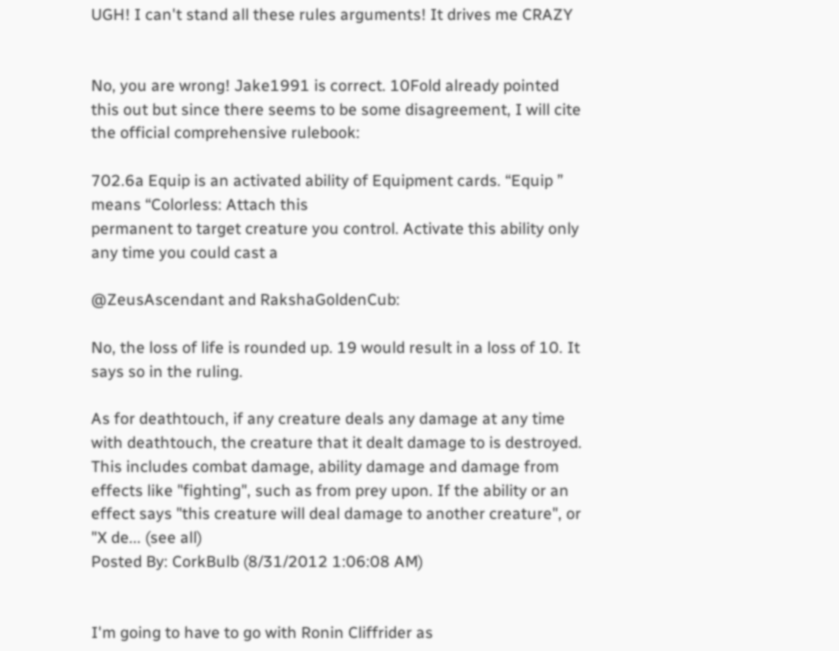UGH! I can't stand all these rules arguments! It drives me CRAZY


No, you are wrong! Jake1991 is correct. 10Fold already pointed this out but since there seems to be some disagreement, I will cite the official comprehensive rulebook:

702.6a Equip is an activated ability of Equipment cards. “Equip ” means “Colorless: Attach this
permanent to target creature you control. Activate this ability only any time you could cast a

@ZeusAscendant and RakshaGoldenCub:

No, the loss of life is rounded up. 19 would result in a loss of 10. It says so in the ruling.

As for deathtouch, if any creature deals any damage at any time with deathtouch, the creature that it dealt damage to is destroyed. This includes combat damage, ability damage and damage from effects like "fighting", such as from prey upon. If the ability or an effect says "this creature will deal damage to another creature", or "X de... (see all)
Posted By: CorkBulb (8/31/2012 1:06:08 AM)


I'm going to have to go with Ronin Cliffrider as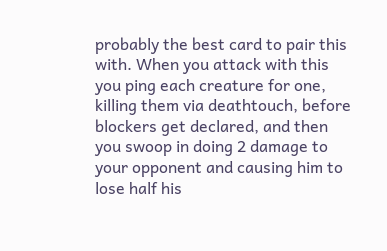probably the best card to pair this with. When you attack with this you ping each creature for one, killing them via deathtouch, before blockers get declared, and then you swoop in doing 2 damage to your opponent and causing him to lose half his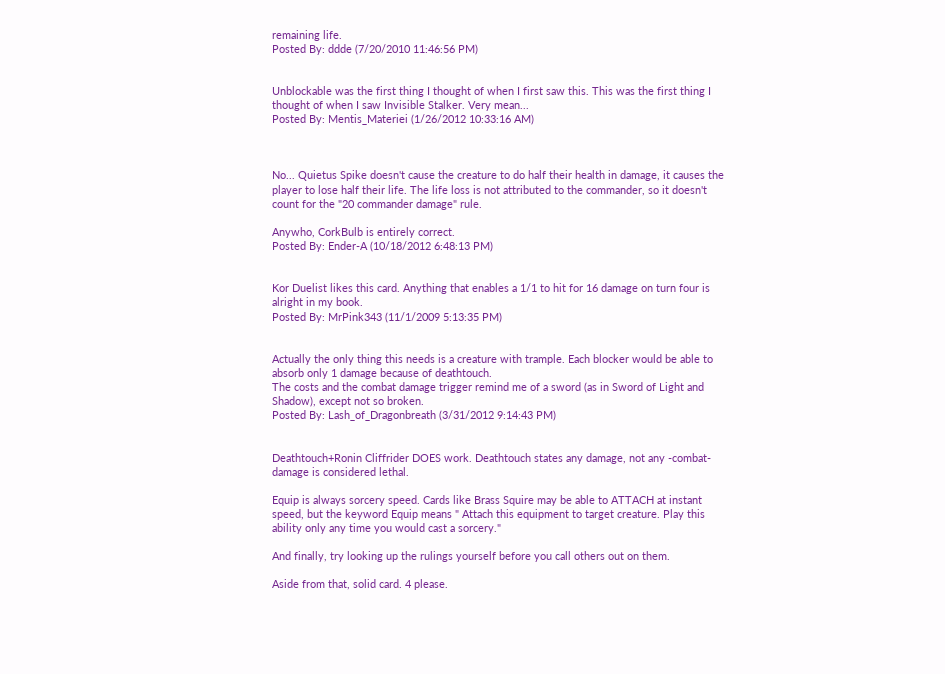remaining life.
Posted By: ddde (7/20/2010 11:46:56 PM)


Unblockable was the first thing I thought of when I first saw this. This was the first thing I thought of when I saw Invisible Stalker. Very mean...
Posted By: Mentis_Materiei (1/26/2012 10:33:16 AM)



No... Quietus Spike doesn't cause the creature to do half their health in damage, it causes the player to lose half their life. The life loss is not attributed to the commander, so it doesn't count for the "20 commander damage" rule.

Anywho, CorkBulb is entirely correct.
Posted By: Ender-A (10/18/2012 6:48:13 PM)


Kor Duelist likes this card. Anything that enables a 1/1 to hit for 16 damage on turn four is alright in my book.
Posted By: MrPink343 (11/1/2009 5:13:35 PM)


Actually the only thing this needs is a creature with trample. Each blocker would be able to absorb only 1 damage because of deathtouch.
The costs and the combat damage trigger remind me of a sword (as in Sword of Light and Shadow), except not so broken.
Posted By: Lash_of_Dragonbreath (3/31/2012 9:14:43 PM)


Deathtouch+Ronin Cliffrider DOES work. Deathtouch states any damage, not any -combat- damage is considered lethal.

Equip is always sorcery speed. Cards like Brass Squire may be able to ATTACH at instant speed, but the keyword Equip means " Attach this equipment to target creature. Play this ability only any time you would cast a sorcery."

And finally, try looking up the rulings yourself before you call others out on them.

Aside from that, solid card. 4 please.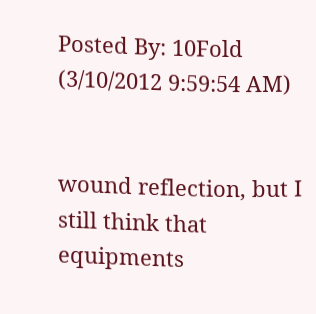Posted By: 10Fold (3/10/2012 9:59:54 AM)


wound reflection, but I still think that equipments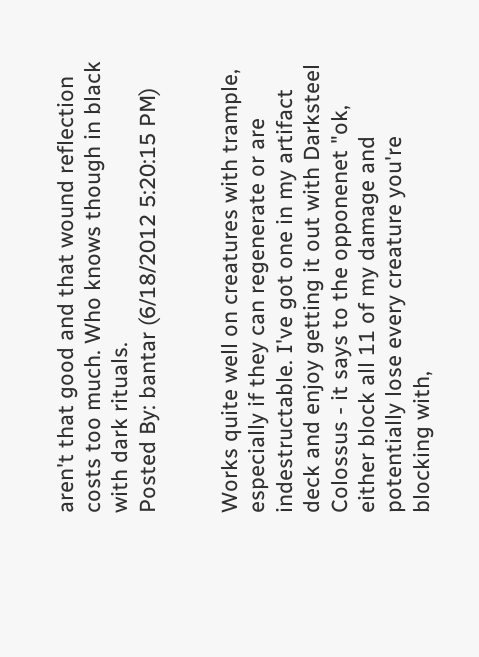aren't that good and that wound reflection costs too much. Who knows though in black with dark rituals.
Posted By: bantar (6/18/2012 5:20:15 PM)


Works quite well on creatures with trample, especially if they can regenerate or are indestructable. I've got one in my artifact deck and enjoy getting it out with Darksteel Colossus - it says to the opponenet "ok, either block all 11 of my damage and potentially lose every creature you're blocking with,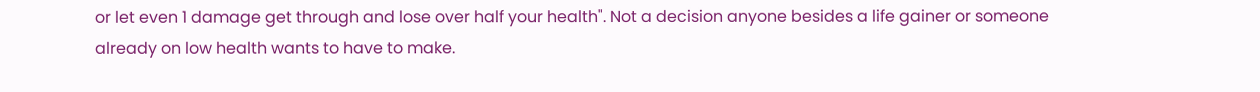or let even 1 damage get through and lose over half your health". Not a decision anyone besides a life gainer or someone already on low health wants to have to make.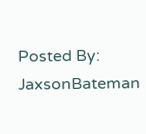Posted By: JaxsonBateman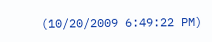(10/20/2009 6:49:22 PM)